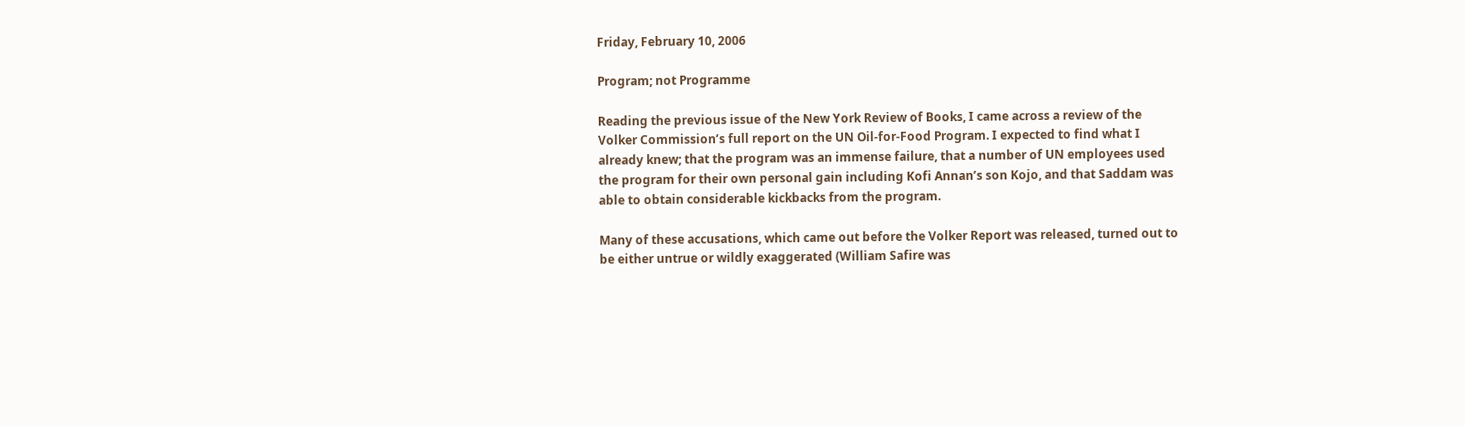Friday, February 10, 2006

Program; not Programme

Reading the previous issue of the New York Review of Books, I came across a review of the Volker Commission’s full report on the UN Oil-for-Food Program. I expected to find what I already knew; that the program was an immense failure, that a number of UN employees used the program for their own personal gain including Kofi Annan’s son Kojo, and that Saddam was able to obtain considerable kickbacks from the program.

Many of these accusations, which came out before the Volker Report was released, turned out to be either untrue or wildly exaggerated (William Safire was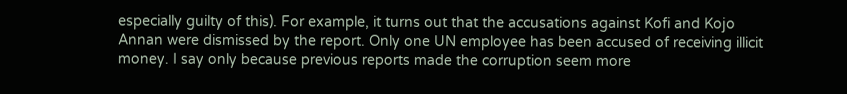especially guilty of this). For example, it turns out that the accusations against Kofi and Kojo Annan were dismissed by the report. Only one UN employee has been accused of receiving illicit money. I say only because previous reports made the corruption seem more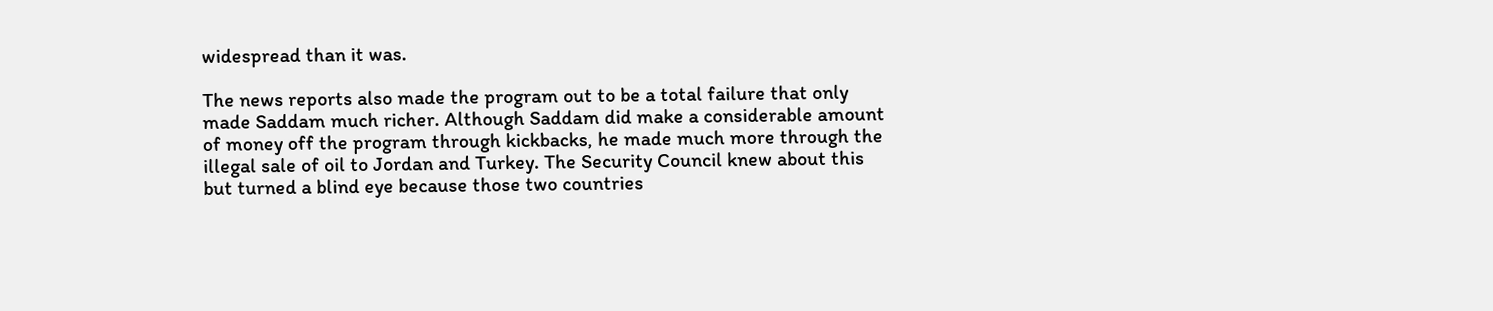widespread than it was.

The news reports also made the program out to be a total failure that only made Saddam much richer. Although Saddam did make a considerable amount of money off the program through kickbacks, he made much more through the illegal sale of oil to Jordan and Turkey. The Security Council knew about this but turned a blind eye because those two countries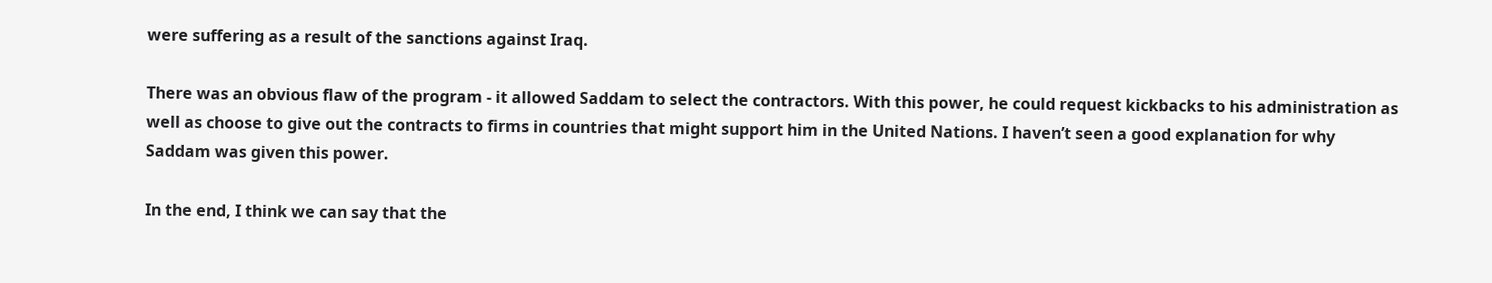were suffering as a result of the sanctions against Iraq.

There was an obvious flaw of the program - it allowed Saddam to select the contractors. With this power, he could request kickbacks to his administration as well as choose to give out the contracts to firms in countries that might support him in the United Nations. I haven’t seen a good explanation for why Saddam was given this power.

In the end, I think we can say that the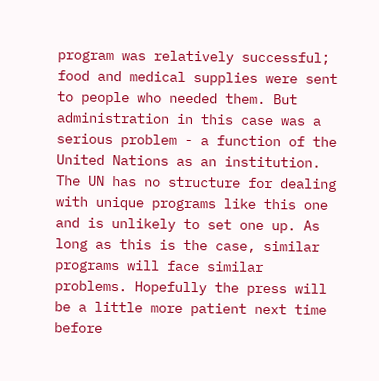program was relatively successful; food and medical supplies were sent to people who needed them. But administration in this case was a serious problem - a function of the United Nations as an institution. The UN has no structure for dealing with unique programs like this one and is unlikely to set one up. As long as this is the case, similar programs will face similar problems. Hopefully the press will be a little more patient next time before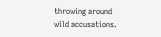throwing around wild accusations.